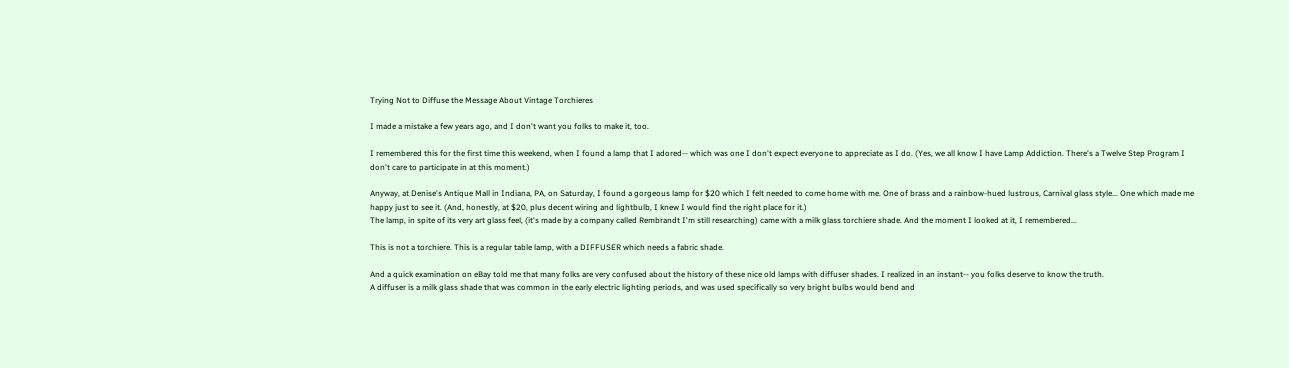Trying Not to Diffuse the Message About Vintage Torchieres

I made a mistake a few years ago, and I don't want you folks to make it, too.

I remembered this for the first time this weekend, when I found a lamp that I adored-- which was one I don't expect everyone to appreciate as I do. (Yes, we all know I have Lamp Addiction. There's a Twelve Step Program I don't care to participate in at this moment.)

Anyway, at Denise's Antique Mall in Indiana, PA, on Saturday, I found a gorgeous lamp for $20 which I felt needed to come home with me. One of brass and a rainbow-hued lustrous, Carnival glass style... One which made me happy just to see it. (And, honestly, at $20, plus decent wiring and lightbulb, I knew I would find the right place for it.)
The lamp, in spite of its very art glass feel, (it's made by a company called Rembrandt I'm still researching) came with a milk glass torchiere shade. And the moment I looked at it, I remembered...

This is not a torchiere. This is a regular table lamp, with a DIFFUSER which needs a fabric shade.

And a quick examination on eBay told me that many folks are very confused about the history of these nice old lamps with diffuser shades. I realized in an instant-- you folks deserve to know the truth.
A diffuser is a milk glass shade that was common in the early electric lighting periods, and was used specifically so very bright bulbs would bend and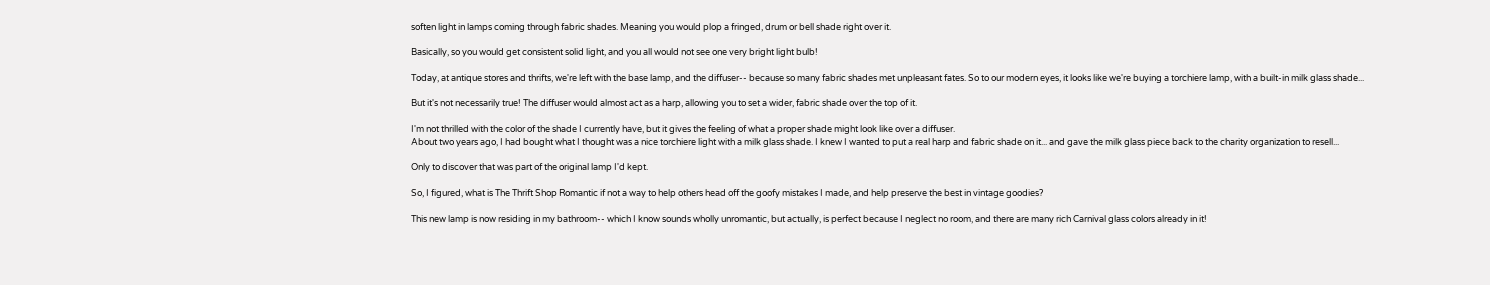soften light in lamps coming through fabric shades. Meaning you would plop a fringed, drum or bell shade right over it.

Basically, so you would get consistent solid light, and you all would not see one very bright light bulb!

Today, at antique stores and thrifts, we're left with the base lamp, and the diffuser-- because so many fabric shades met unpleasant fates. So to our modern eyes, it looks like we're buying a torchiere lamp, with a built-in milk glass shade...

But it's not necessarily true! The diffuser would almost act as a harp, allowing you to set a wider, fabric shade over the top of it.

I'm not thrilled with the color of the shade I currently have, but it gives the feeling of what a proper shade might look like over a diffuser.
About two years ago, I had bought what I thought was a nice torchiere light with a milk glass shade. I knew I wanted to put a real harp and fabric shade on it... and gave the milk glass piece back to the charity organization to resell...

Only to discover that was part of the original lamp I'd kept.

So, I figured, what is The Thrift Shop Romantic if not a way to help others head off the goofy mistakes I made, and help preserve the best in vintage goodies?

This new lamp is now residing in my bathroom-- which I know sounds wholly unromantic, but actually, is perfect because I neglect no room, and there are many rich Carnival glass colors already in it!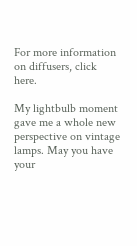For more information on diffusers, click here.

My lightbulb moment gave me a whole new perspective on vintage lamps. May you have your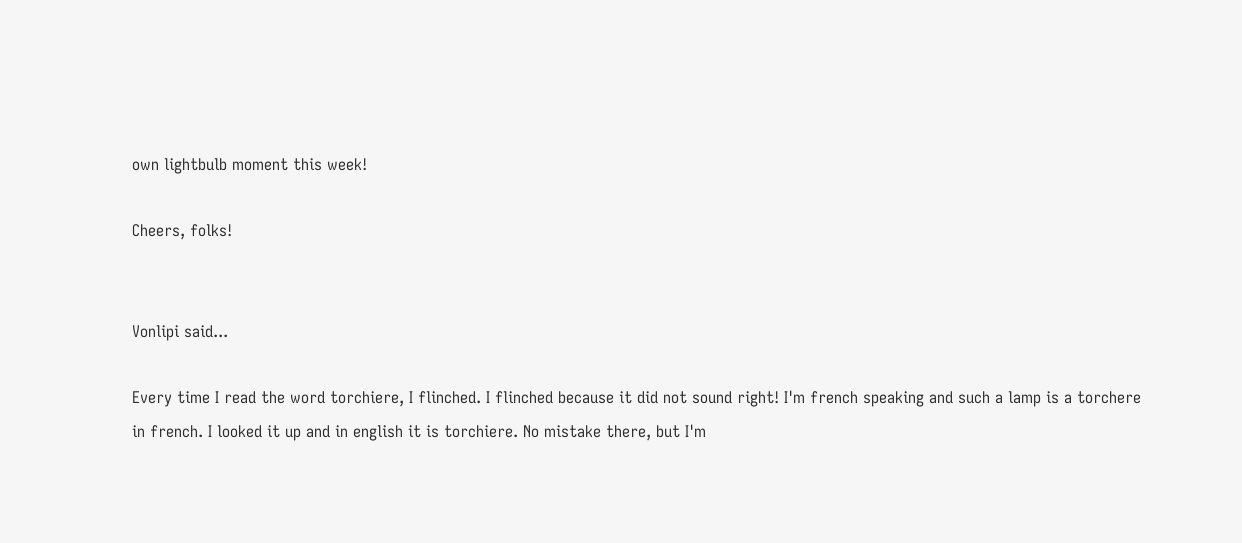own lightbulb moment this week!

Cheers, folks!


Vonlipi said...

Every time I read the word torchiere, I flinched. I flinched because it did not sound right! I'm french speaking and such a lamp is a torchere in french. I looked it up and in english it is torchiere. No mistake there, but I'm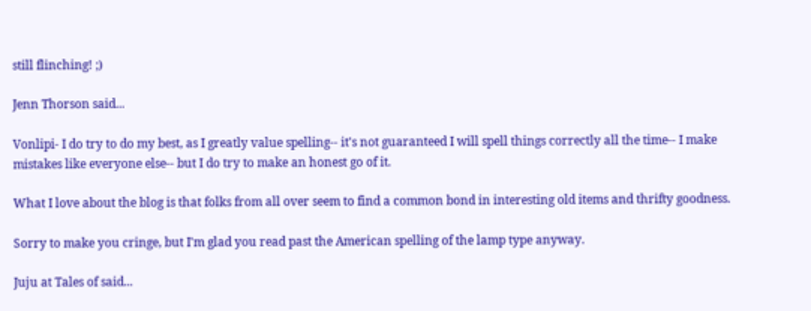still flinching! ;)

Jenn Thorson said...

Vonlipi- I do try to do my best, as I greatly value spelling-- it's not guaranteed I will spell things correctly all the time-- I make mistakes like everyone else-- but I do try to make an honest go of it.

What I love about the blog is that folks from all over seem to find a common bond in interesting old items and thrifty goodness.

Sorry to make you cringe, but I'm glad you read past the American spelling of the lamp type anyway.

Juju at Tales of said...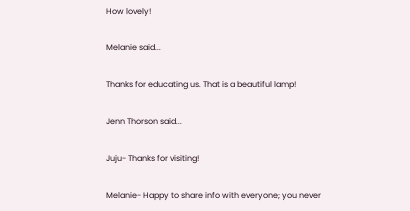How lovely!

Melanie said...

Thanks for educating us. That is a beautiful lamp!

Jenn Thorson said...

Juju- Thanks for visiting!

Melanie- Happy to share info with everyone; you never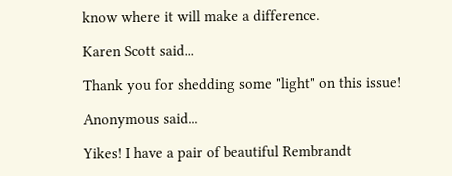know where it will make a difference.

Karen Scott said...

Thank you for shedding some "light" on this issue!

Anonymous said...

Yikes! I have a pair of beautiful Rembrandt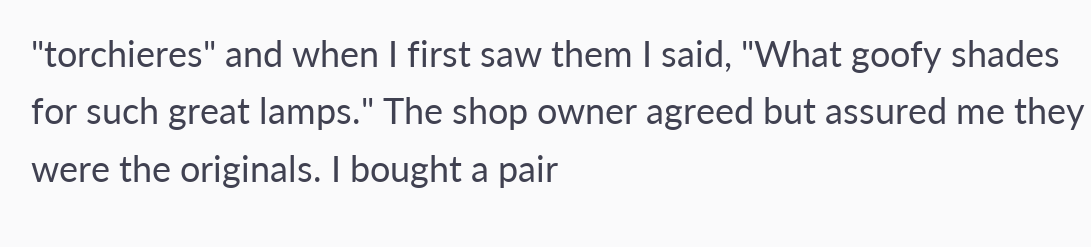"torchieres" and when I first saw them I said, "What goofy shades for such great lamps." The shop owner agreed but assured me they were the originals. I bought a pair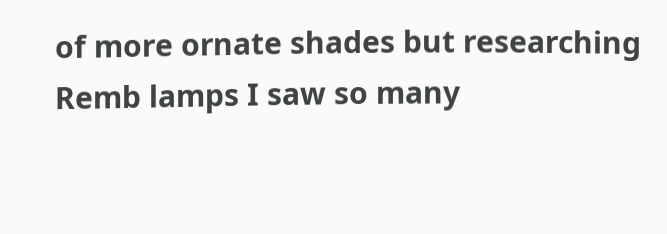of more ornate shades but researching Remb lamps I saw so many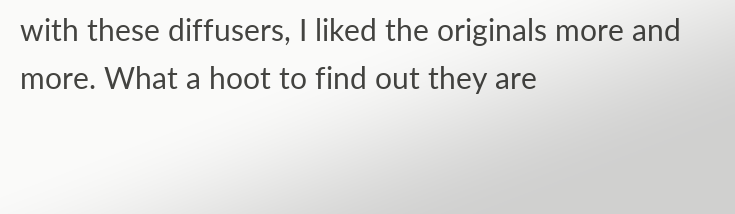with these diffusers, I liked the originals more and more. What a hoot to find out they are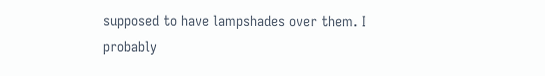supposed to have lampshades over them. I probably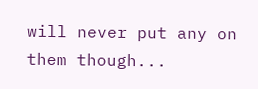will never put any on them though...